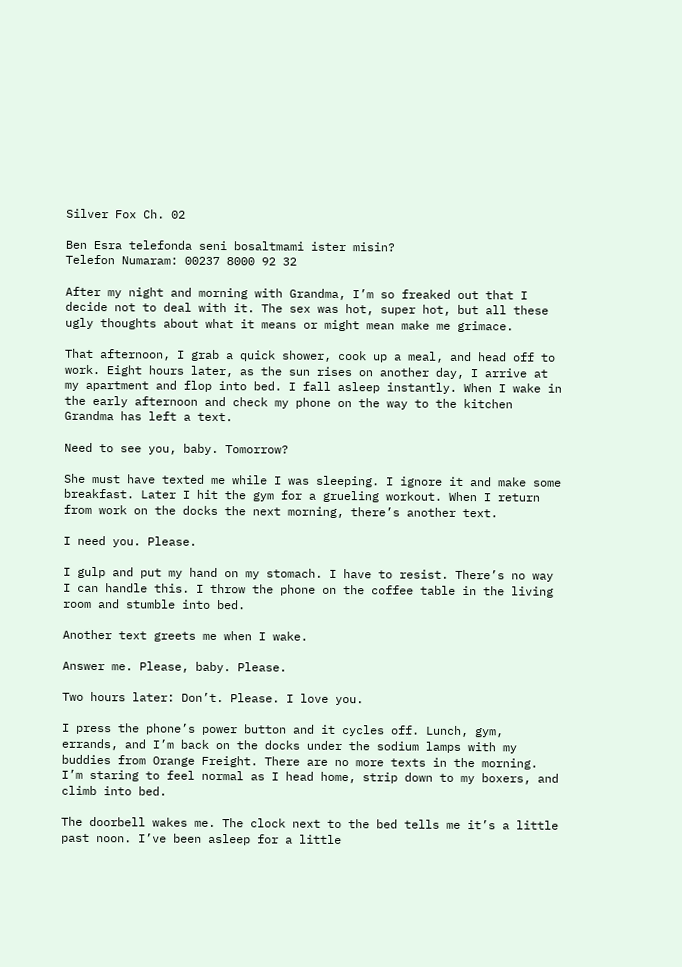Silver Fox Ch. 02

Ben Esra telefonda seni bosaltmami ister misin?
Telefon Numaram: 00237 8000 92 32

After my night and morning with Grandma, I’m so freaked out that I decide not to deal with it. The sex was hot, super hot, but all these ugly thoughts about what it means or might mean make me grimace.

That afternoon, I grab a quick shower, cook up a meal, and head off to work. Eight hours later, as the sun rises on another day, I arrive at my apartment and flop into bed. I fall asleep instantly. When I wake in the early afternoon and check my phone on the way to the kitchen Grandma has left a text.

Need to see you, baby. Tomorrow?

She must have texted me while I was sleeping. I ignore it and make some breakfast. Later I hit the gym for a grueling workout. When I return from work on the docks the next morning, there’s another text.

I need you. Please.

I gulp and put my hand on my stomach. I have to resist. There’s no way I can handle this. I throw the phone on the coffee table in the living room and stumble into bed.

Another text greets me when I wake.

Answer me. Please, baby. Please.

Two hours later: Don’t. Please. I love you.

I press the phone’s power button and it cycles off. Lunch, gym, errands, and I’m back on the docks under the sodium lamps with my buddies from Orange Freight. There are no more texts in the morning. I’m staring to feel normal as I head home, strip down to my boxers, and climb into bed.

The doorbell wakes me. The clock next to the bed tells me it’s a little past noon. I’ve been asleep for a little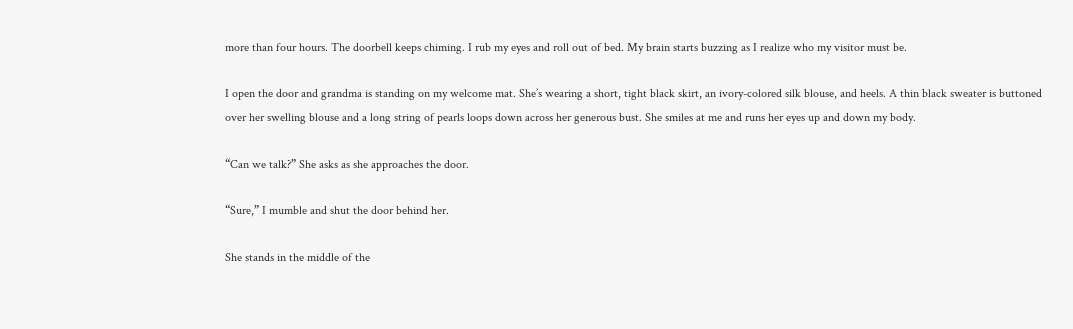more than four hours. The doorbell keeps chiming. I rub my eyes and roll out of bed. My brain starts buzzing as I realize who my visitor must be.

I open the door and grandma is standing on my welcome mat. She’s wearing a short, tight black skirt, an ivory-colored silk blouse, and heels. A thin black sweater is buttoned over her swelling blouse and a long string of pearls loops down across her generous bust. She smiles at me and runs her eyes up and down my body.

“Can we talk?” She asks as she approaches the door.

“Sure,” I mumble and shut the door behind her.

She stands in the middle of the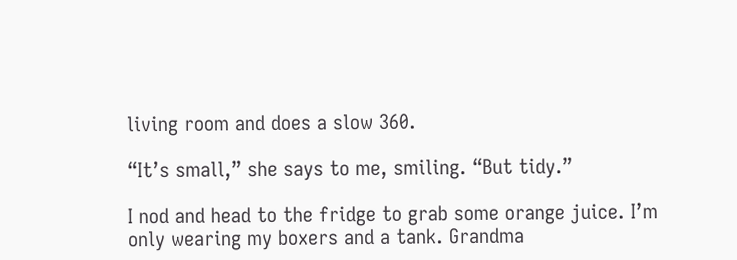living room and does a slow 360.

“It’s small,” she says to me, smiling. “But tidy.”

I nod and head to the fridge to grab some orange juice. I’m only wearing my boxers and a tank. Grandma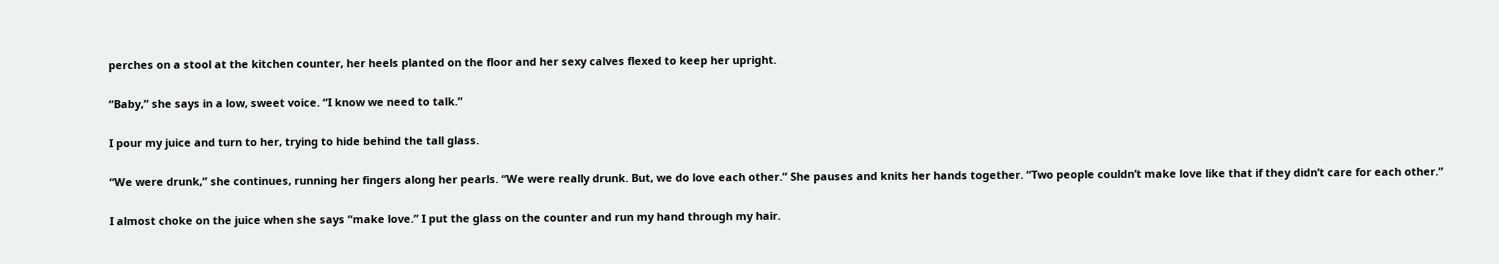perches on a stool at the kitchen counter, her heels planted on the floor and her sexy calves flexed to keep her upright.

“Baby,” she says in a low, sweet voice. “I know we need to talk.”

I pour my juice and turn to her, trying to hide behind the tall glass.

“We were drunk,” she continues, running her fingers along her pearls. “We were really drunk. But, we do love each other.” She pauses and knits her hands together. “Two people couldn’t make love like that if they didn’t care for each other.”

I almost choke on the juice when she says “make love.” I put the glass on the counter and run my hand through my hair.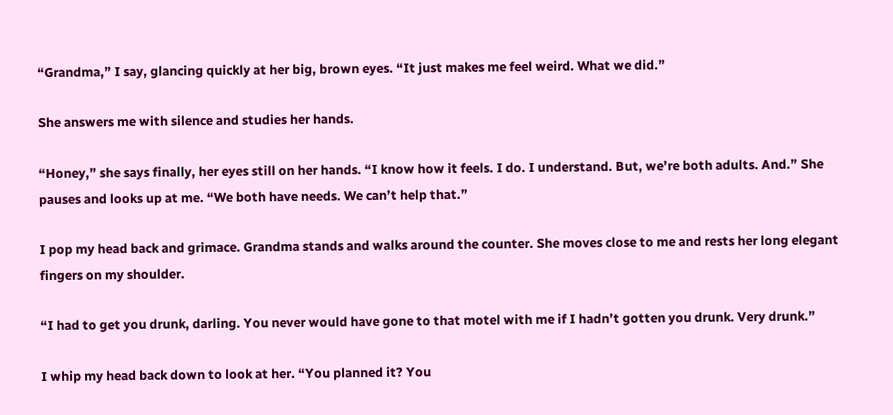“Grandma,” I say, glancing quickly at her big, brown eyes. “It just makes me feel weird. What we did.”

She answers me with silence and studies her hands.

“Honey,” she says finally, her eyes still on her hands. “I know how it feels. I do. I understand. But, we’re both adults. And.” She pauses and looks up at me. “We both have needs. We can’t help that.”

I pop my head back and grimace. Grandma stands and walks around the counter. She moves close to me and rests her long elegant fingers on my shoulder.

“I had to get you drunk, darling. You never would have gone to that motel with me if I hadn’t gotten you drunk. Very drunk.”

I whip my head back down to look at her. “You planned it? You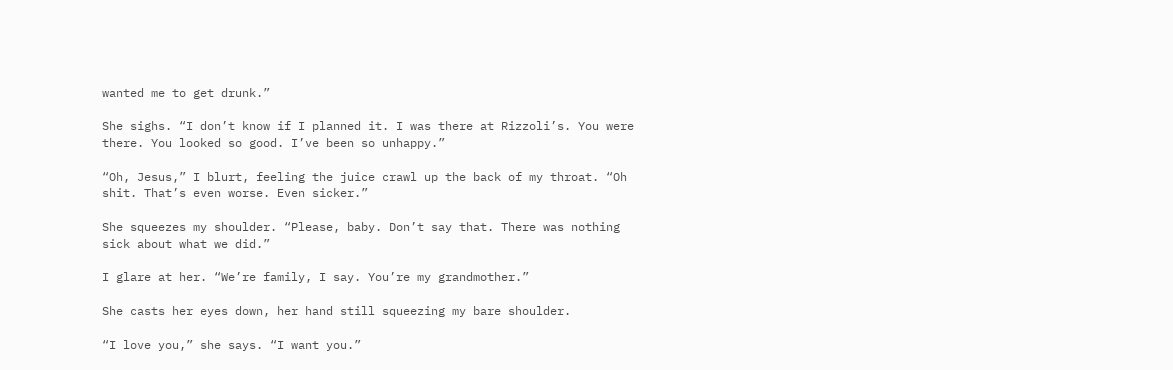wanted me to get drunk.”

She sighs. “I don’t know if I planned it. I was there at Rizzoli’s. You were there. You looked so good. I’ve been so unhappy.”

“Oh, Jesus,” I blurt, feeling the juice crawl up the back of my throat. “Oh shit. That’s even worse. Even sicker.”

She squeezes my shoulder. “Please, baby. Don’t say that. There was nothing sick about what we did.”

I glare at her. “We’re family, I say. You’re my grandmother.”

She casts her eyes down, her hand still squeezing my bare shoulder.

“I love you,” she says. “I want you.”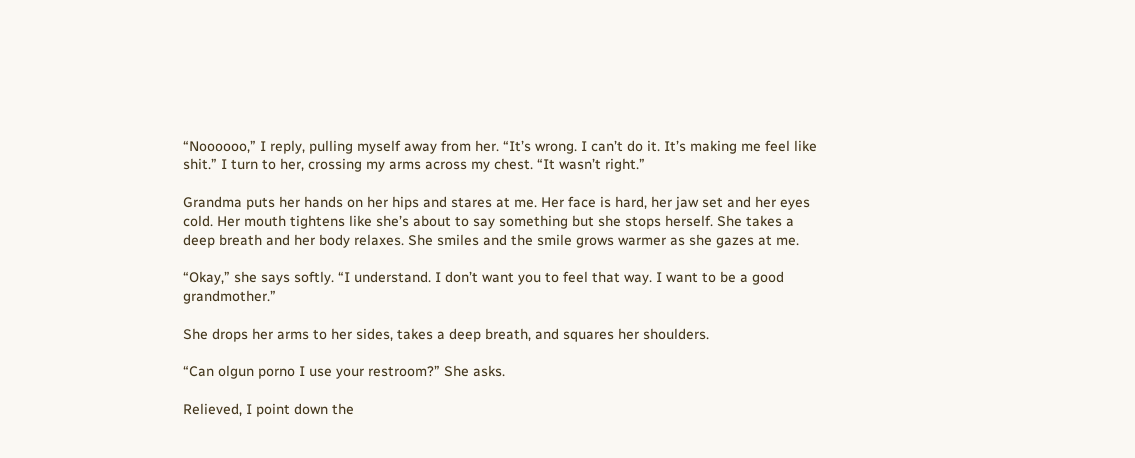“Noooooo,” I reply, pulling myself away from her. “It’s wrong. I can’t do it. It’s making me feel like shit.” I turn to her, crossing my arms across my chest. “It wasn’t right.”

Grandma puts her hands on her hips and stares at me. Her face is hard, her jaw set and her eyes cold. Her mouth tightens like she’s about to say something but she stops herself. She takes a deep breath and her body relaxes. She smiles and the smile grows warmer as she gazes at me.

“Okay,” she says softly. “I understand. I don’t want you to feel that way. I want to be a good grandmother.”

She drops her arms to her sides, takes a deep breath, and squares her shoulders.

“Can olgun porno I use your restroom?” She asks.

Relieved, I point down the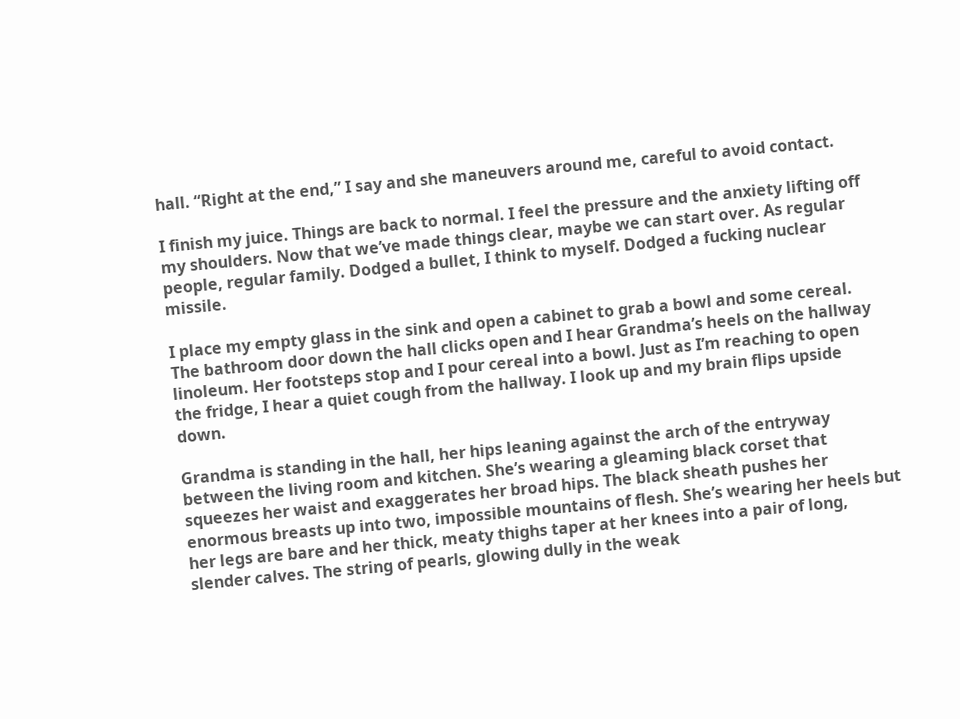hall. “Right at the end,” I say and she maneuvers around me, careful to avoid contact.

I finish my juice. Things are back to normal. I feel the pressure and the anxiety lifting off my shoulders. Now that we’ve made things clear, maybe we can start over. As regular people, regular family. Dodged a bullet, I think to myself. Dodged a fucking nuclear missile.

I place my empty glass in the sink and open a cabinet to grab a bowl and some cereal. The bathroom door down the hall clicks open and I hear Grandma’s heels on the hallway linoleum. Her footsteps stop and I pour cereal into a bowl. Just as I’m reaching to open the fridge, I hear a quiet cough from the hallway. I look up and my brain flips upside down.

Grandma is standing in the hall, her hips leaning against the arch of the entryway between the living room and kitchen. She’s wearing a gleaming black corset that squeezes her waist and exaggerates her broad hips. The black sheath pushes her enormous breasts up into two, impossible mountains of flesh. She’s wearing her heels but her legs are bare and her thick, meaty thighs taper at her knees into a pair of long, slender calves. The string of pearls, glowing dully in the weak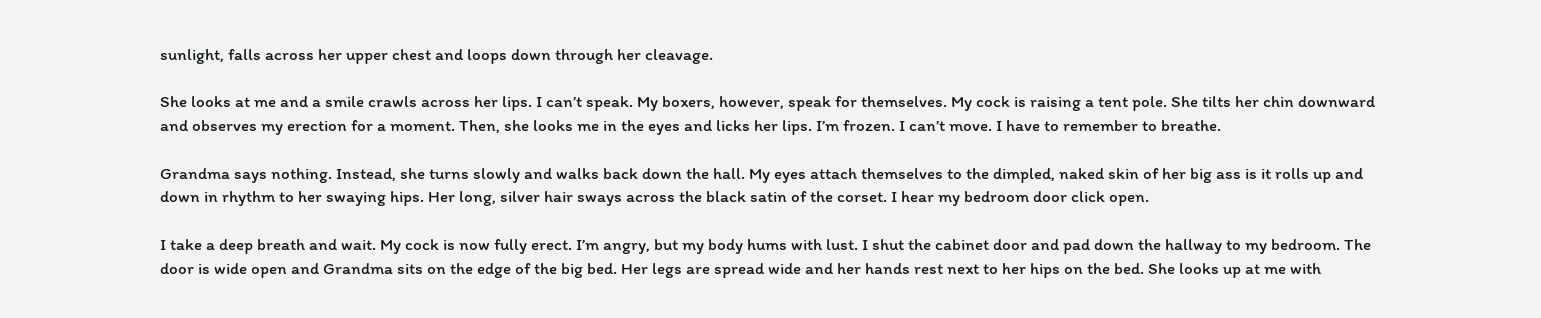sunlight, falls across her upper chest and loops down through her cleavage.

She looks at me and a smile crawls across her lips. I can’t speak. My boxers, however, speak for themselves. My cock is raising a tent pole. She tilts her chin downward and observes my erection for a moment. Then, she looks me in the eyes and licks her lips. I’m frozen. I can’t move. I have to remember to breathe.

Grandma says nothing. Instead, she turns slowly and walks back down the hall. My eyes attach themselves to the dimpled, naked skin of her big ass is it rolls up and down in rhythm to her swaying hips. Her long, silver hair sways across the black satin of the corset. I hear my bedroom door click open.

I take a deep breath and wait. My cock is now fully erect. I’m angry, but my body hums with lust. I shut the cabinet door and pad down the hallway to my bedroom. The door is wide open and Grandma sits on the edge of the big bed. Her legs are spread wide and her hands rest next to her hips on the bed. She looks up at me with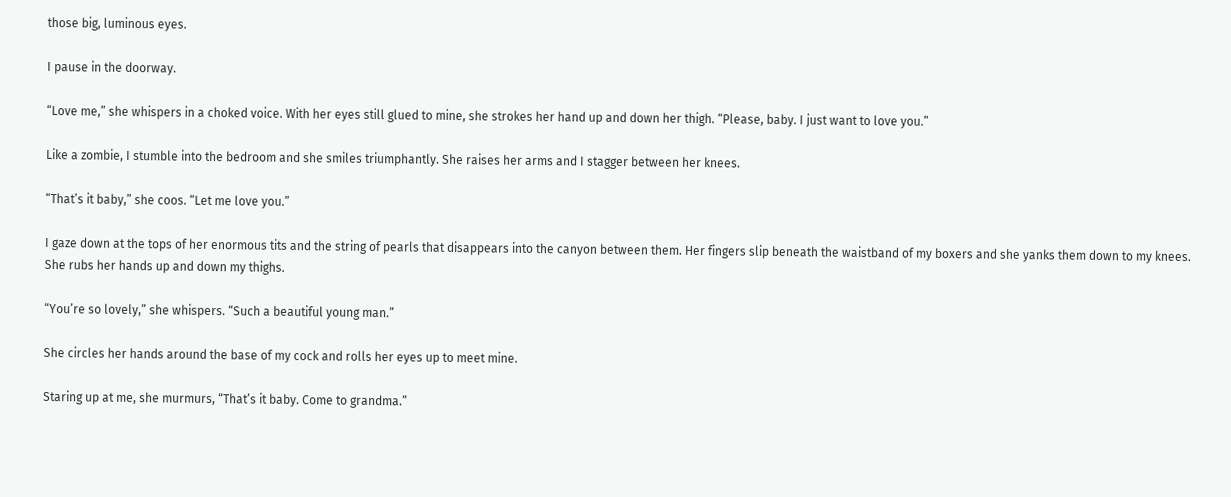those big, luminous eyes.

I pause in the doorway.

“Love me,” she whispers in a choked voice. With her eyes still glued to mine, she strokes her hand up and down her thigh. “Please, baby. I just want to love you.”

Like a zombie, I stumble into the bedroom and she smiles triumphantly. She raises her arms and I stagger between her knees.

“That’s it baby,” she coos. “Let me love you.”

I gaze down at the tops of her enormous tits and the string of pearls that disappears into the canyon between them. Her fingers slip beneath the waistband of my boxers and she yanks them down to my knees. She rubs her hands up and down my thighs.

“You’re so lovely,” she whispers. “Such a beautiful young man.”

She circles her hands around the base of my cock and rolls her eyes up to meet mine.

Staring up at me, she murmurs, “That’s it baby. Come to grandma.”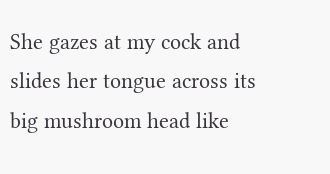She gazes at my cock and slides her tongue across its big mushroom head like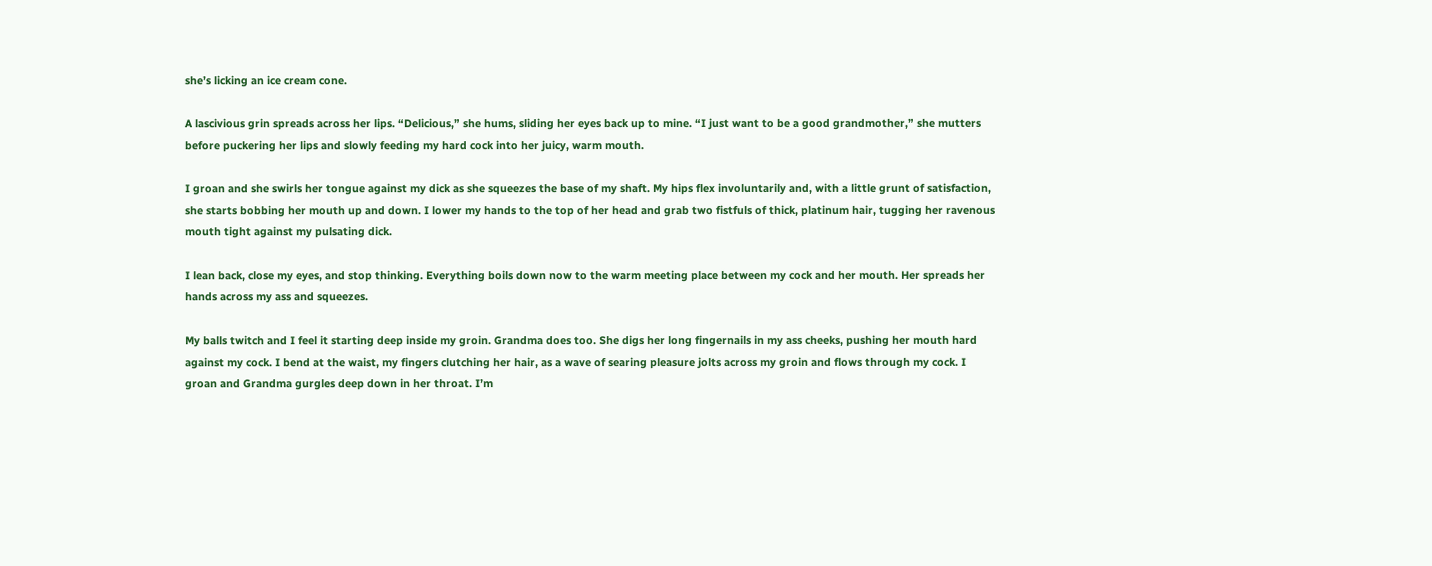she’s licking an ice cream cone.

A lascivious grin spreads across her lips. “Delicious,” she hums, sliding her eyes back up to mine. “I just want to be a good grandmother,” she mutters before puckering her lips and slowly feeding my hard cock into her juicy, warm mouth.

I groan and she swirls her tongue against my dick as she squeezes the base of my shaft. My hips flex involuntarily and, with a little grunt of satisfaction, she starts bobbing her mouth up and down. I lower my hands to the top of her head and grab two fistfuls of thick, platinum hair, tugging her ravenous mouth tight against my pulsating dick.

I lean back, close my eyes, and stop thinking. Everything boils down now to the warm meeting place between my cock and her mouth. Her spreads her hands across my ass and squeezes.

My balls twitch and I feel it starting deep inside my groin. Grandma does too. She digs her long fingernails in my ass cheeks, pushing her mouth hard against my cock. I bend at the waist, my fingers clutching her hair, as a wave of searing pleasure jolts across my groin and flows through my cock. I groan and Grandma gurgles deep down in her throat. I’m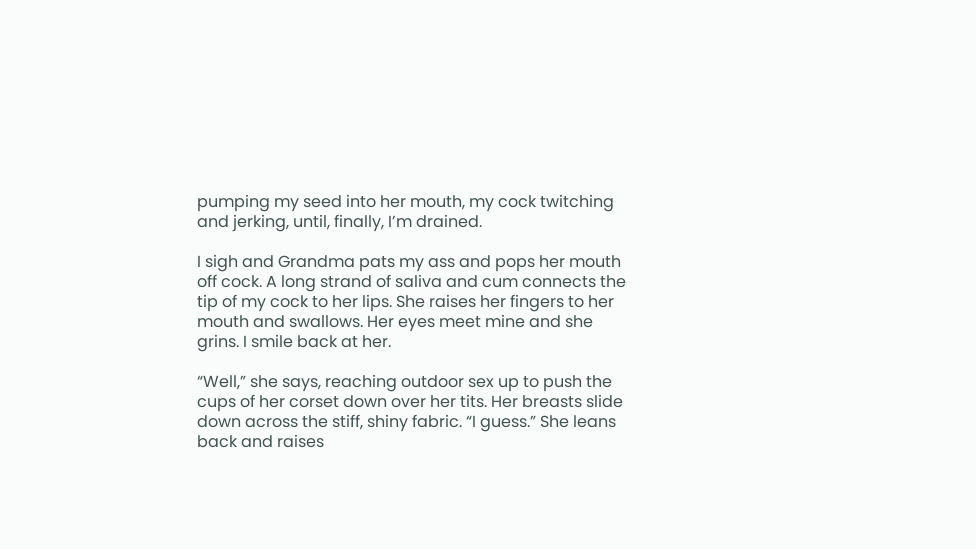pumping my seed into her mouth, my cock twitching and jerking, until, finally, I’m drained.

I sigh and Grandma pats my ass and pops her mouth off cock. A long strand of saliva and cum connects the tip of my cock to her lips. She raises her fingers to her mouth and swallows. Her eyes meet mine and she grins. I smile back at her.

“Well,” she says, reaching outdoor sex up to push the cups of her corset down over her tits. Her breasts slide down across the stiff, shiny fabric. “I guess.” She leans back and raises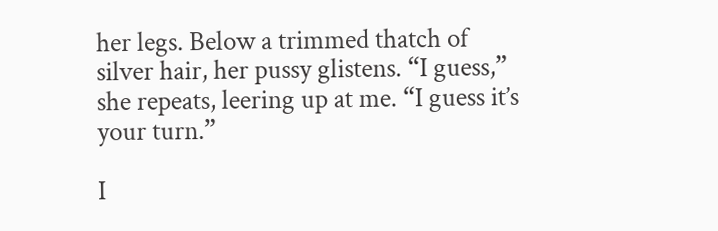her legs. Below a trimmed thatch of silver hair, her pussy glistens. “I guess,” she repeats, leering up at me. “I guess it’s your turn.”

I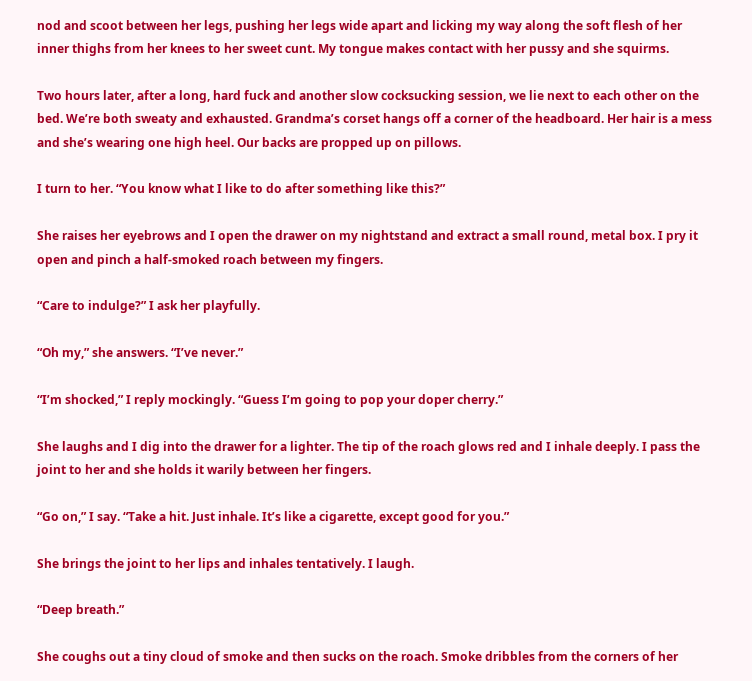nod and scoot between her legs, pushing her legs wide apart and licking my way along the soft flesh of her inner thighs from her knees to her sweet cunt. My tongue makes contact with her pussy and she squirms.

Two hours later, after a long, hard fuck and another slow cocksucking session, we lie next to each other on the bed. We’re both sweaty and exhausted. Grandma’s corset hangs off a corner of the headboard. Her hair is a mess and she’s wearing one high heel. Our backs are propped up on pillows.

I turn to her. “You know what I like to do after something like this?”

She raises her eyebrows and I open the drawer on my nightstand and extract a small round, metal box. I pry it open and pinch a half-smoked roach between my fingers.

“Care to indulge?” I ask her playfully.

“Oh my,” she answers. “I’ve never.”

“I’m shocked,” I reply mockingly. “Guess I’m going to pop your doper cherry.”

She laughs and I dig into the drawer for a lighter. The tip of the roach glows red and I inhale deeply. I pass the joint to her and she holds it warily between her fingers.

“Go on,” I say. “Take a hit. Just inhale. It’s like a cigarette, except good for you.”

She brings the joint to her lips and inhales tentatively. I laugh.

“Deep breath.”

She coughs out a tiny cloud of smoke and then sucks on the roach. Smoke dribbles from the corners of her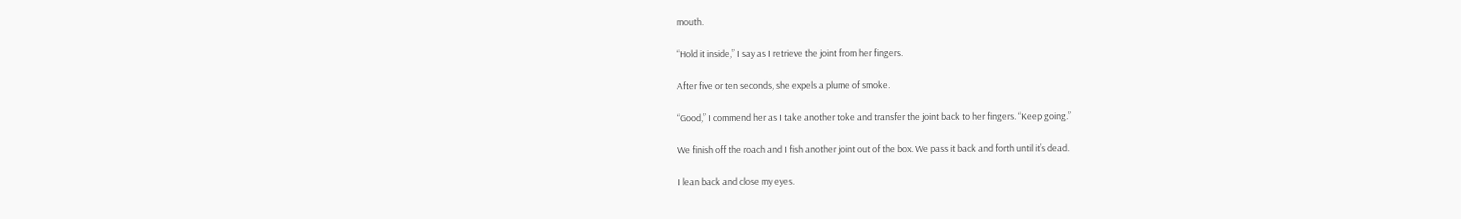mouth.

“Hold it inside,” I say as I retrieve the joint from her fingers.

After five or ten seconds, she expels a plume of smoke.

“Good,” I commend her as I take another toke and transfer the joint back to her fingers. “Keep going.”

We finish off the roach and I fish another joint out of the box. We pass it back and forth until it’s dead.

I lean back and close my eyes.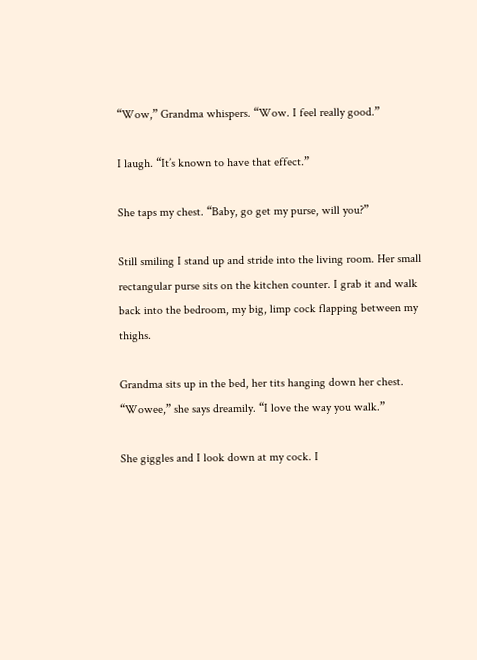“Wow,” Grandma whispers. “Wow. I feel really good.”

I laugh. “It’s known to have that effect.”

She taps my chest. “Baby, go get my purse, will you?”

Still smiling I stand up and stride into the living room. Her small rectangular purse sits on the kitchen counter. I grab it and walk back into the bedroom, my big, limp cock flapping between my thighs.

Grandma sits up in the bed, her tits hanging down her chest. “Wowee,” she says dreamily. “I love the way you walk.”

She giggles and I look down at my cock. I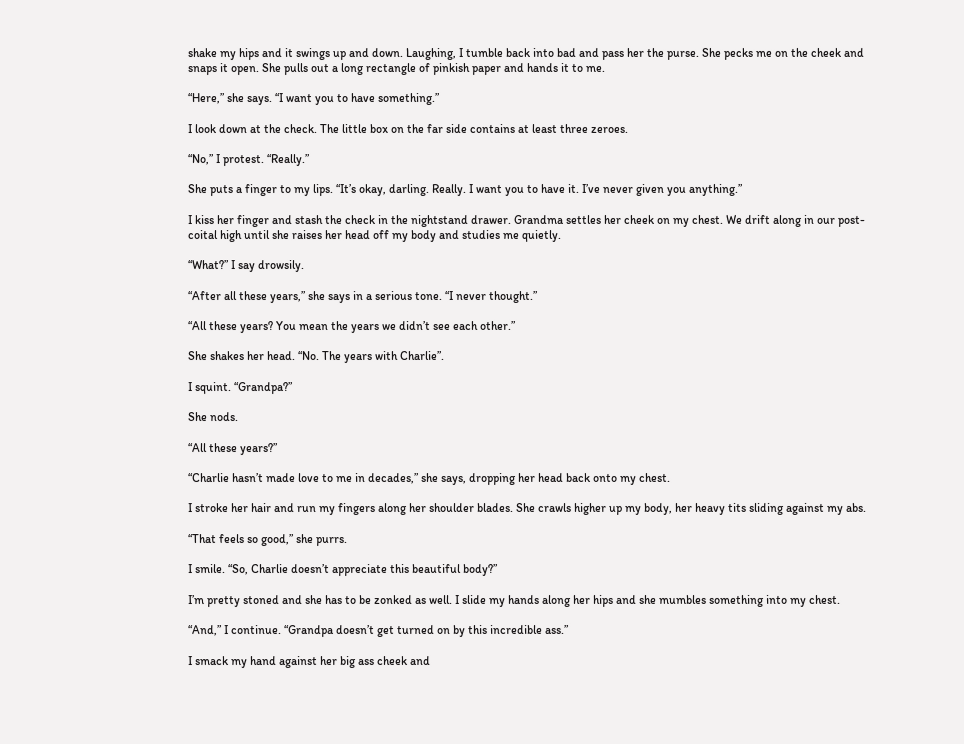shake my hips and it swings up and down. Laughing, I tumble back into bad and pass her the purse. She pecks me on the cheek and snaps it open. She pulls out a long rectangle of pinkish paper and hands it to me.

“Here,” she says. “I want you to have something.”

I look down at the check. The little box on the far side contains at least three zeroes.

“No,” I protest. “Really.”

She puts a finger to my lips. “It’s okay, darling. Really. I want you to have it. I’ve never given you anything.”

I kiss her finger and stash the check in the nightstand drawer. Grandma settles her cheek on my chest. We drift along in our post-coital high until she raises her head off my body and studies me quietly.

“What?” I say drowsily.

“After all these years,” she says in a serious tone. “I never thought.”

“All these years? You mean the years we didn’t see each other.”

She shakes her head. “No. The years with Charlie”.

I squint. “Grandpa?”

She nods.

“All these years?”

“Charlie hasn’t made love to me in decades,” she says, dropping her head back onto my chest.

I stroke her hair and run my fingers along her shoulder blades. She crawls higher up my body, her heavy tits sliding against my abs.

“That feels so good,” she purrs.

I smile. “So, Charlie doesn’t appreciate this beautiful body?”

I’m pretty stoned and she has to be zonked as well. I slide my hands along her hips and she mumbles something into my chest.

“And,” I continue. “Grandpa doesn’t get turned on by this incredible ass.”

I smack my hand against her big ass cheek and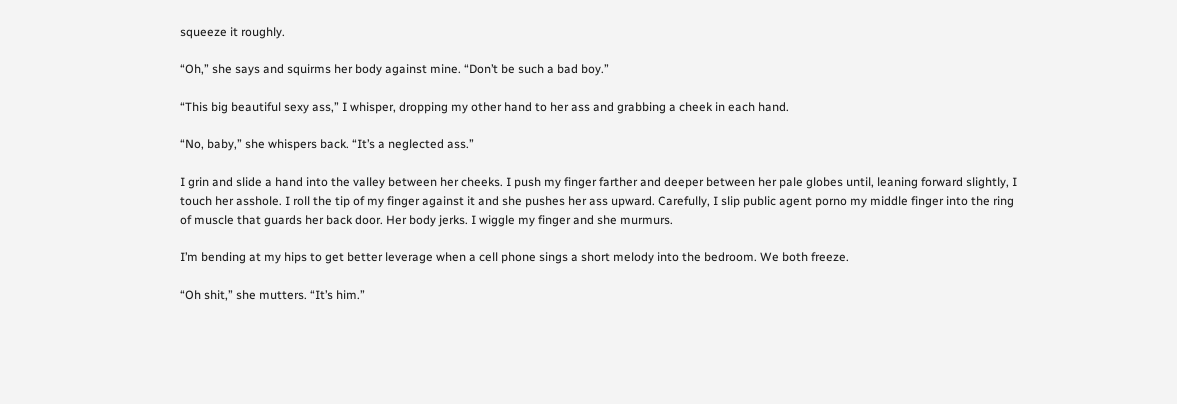squeeze it roughly.

“Oh,” she says and squirms her body against mine. “Don’t be such a bad boy.”

“This big beautiful sexy ass,” I whisper, dropping my other hand to her ass and grabbing a cheek in each hand.

“No, baby,” she whispers back. “It’s a neglected ass.”

I grin and slide a hand into the valley between her cheeks. I push my finger farther and deeper between her pale globes until, leaning forward slightly, I touch her asshole. I roll the tip of my finger against it and she pushes her ass upward. Carefully, I slip public agent porno my middle finger into the ring of muscle that guards her back door. Her body jerks. I wiggle my finger and she murmurs.

I’m bending at my hips to get better leverage when a cell phone sings a short melody into the bedroom. We both freeze.

“Oh shit,” she mutters. “It’s him.”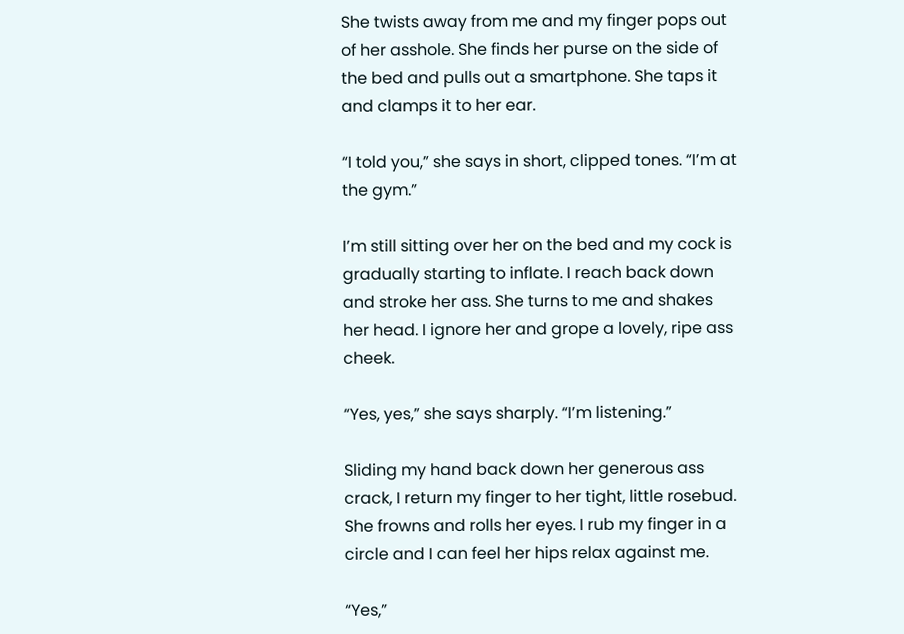She twists away from me and my finger pops out of her asshole. She finds her purse on the side of the bed and pulls out a smartphone. She taps it and clamps it to her ear.

“I told you,” she says in short, clipped tones. “I’m at the gym.”

I’m still sitting over her on the bed and my cock is gradually starting to inflate. I reach back down and stroke her ass. She turns to me and shakes her head. I ignore her and grope a lovely, ripe ass cheek.

“Yes, yes,” she says sharply. “I’m listening.”

Sliding my hand back down her generous ass crack, I return my finger to her tight, little rosebud. She frowns and rolls her eyes. I rub my finger in a circle and I can feel her hips relax against me.

“Yes,”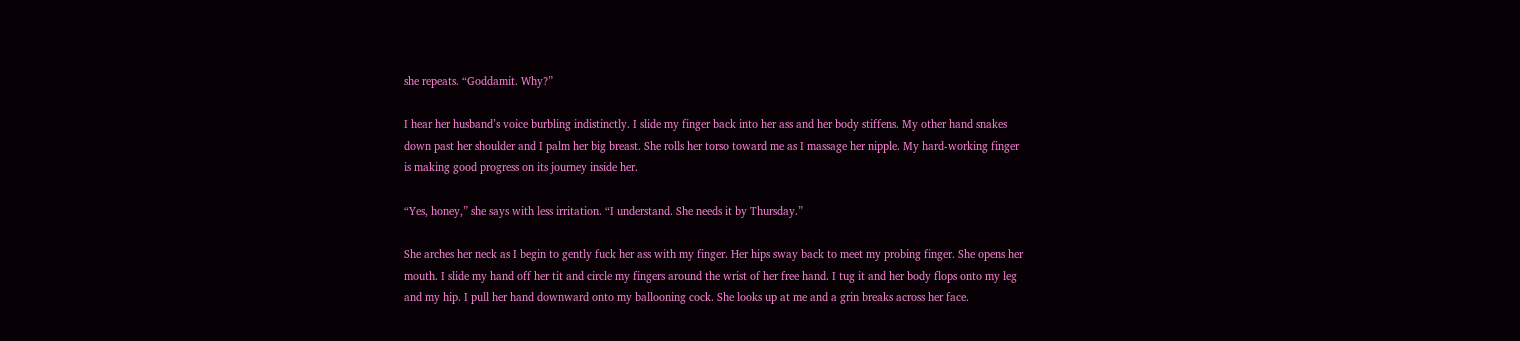she repeats. “Goddamit. Why?”

I hear her husband’s voice burbling indistinctly. I slide my finger back into her ass and her body stiffens. My other hand snakes down past her shoulder and I palm her big breast. She rolls her torso toward me as I massage her nipple. My hard-working finger is making good progress on its journey inside her.

“Yes, honey,” she says with less irritation. “I understand. She needs it by Thursday.”

She arches her neck as I begin to gently fuck her ass with my finger. Her hips sway back to meet my probing finger. She opens her mouth. I slide my hand off her tit and circle my fingers around the wrist of her free hand. I tug it and her body flops onto my leg and my hip. I pull her hand downward onto my ballooning cock. She looks up at me and a grin breaks across her face.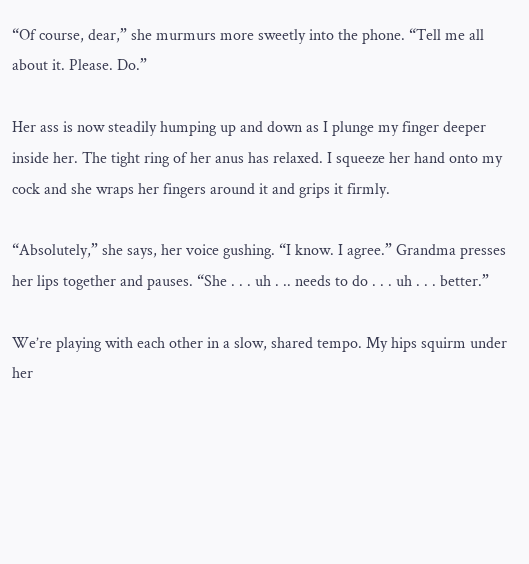“Of course, dear,” she murmurs more sweetly into the phone. “Tell me all about it. Please. Do.”

Her ass is now steadily humping up and down as I plunge my finger deeper inside her. The tight ring of her anus has relaxed. I squeeze her hand onto my cock and she wraps her fingers around it and grips it firmly.

“Absolutely,” she says, her voice gushing. “I know. I agree.” Grandma presses her lips together and pauses. “She . . . uh . .. needs to do . . . uh . . . better.”

We’re playing with each other in a slow, shared tempo. My hips squirm under her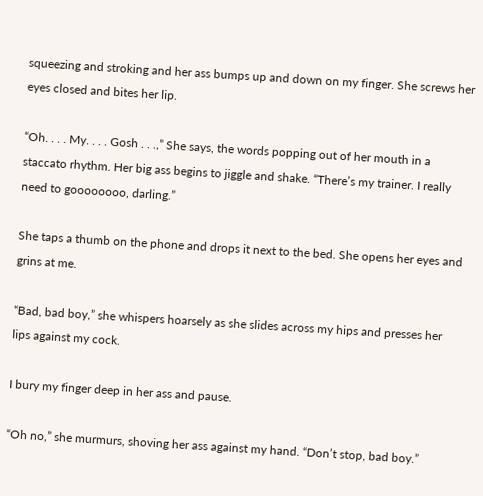squeezing and stroking and her ass bumps up and down on my finger. She screws her eyes closed and bites her lip.

“Oh. . . . My. . . . Gosh . . .,” She says, the words popping out of her mouth in a staccato rhythm. Her big ass begins to jiggle and shake. “There’s my trainer. I really need to goooooooo, darling.”

She taps a thumb on the phone and drops it next to the bed. She opens her eyes and grins at me.

“Bad, bad boy,” she whispers hoarsely as she slides across my hips and presses her lips against my cock.

I bury my finger deep in her ass and pause.

“Oh no,” she murmurs, shoving her ass against my hand. “Don’t stop, bad boy.”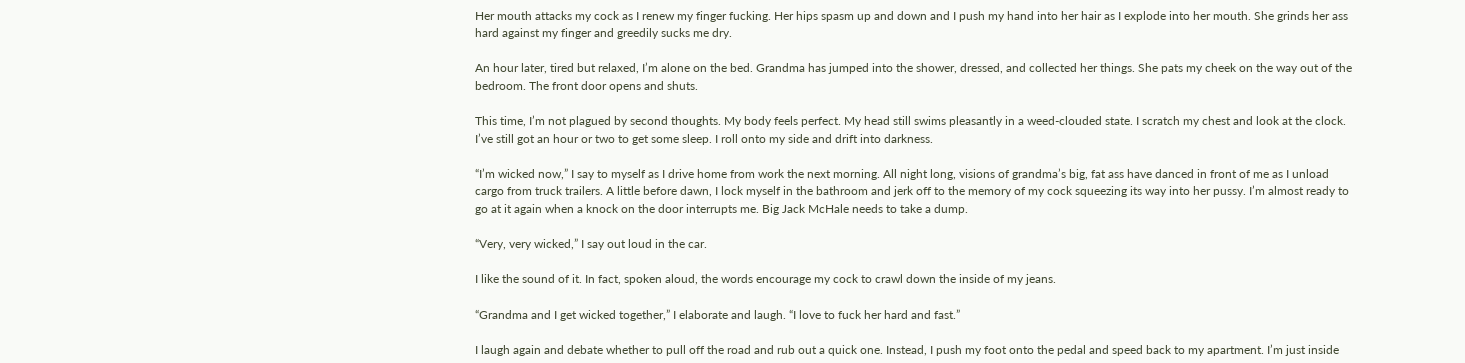Her mouth attacks my cock as I renew my finger fucking. Her hips spasm up and down and I push my hand into her hair as I explode into her mouth. She grinds her ass hard against my finger and greedily sucks me dry.

An hour later, tired but relaxed, I’m alone on the bed. Grandma has jumped into the shower, dressed, and collected her things. She pats my cheek on the way out of the bedroom. The front door opens and shuts.

This time, I’m not plagued by second thoughts. My body feels perfect. My head still swims pleasantly in a weed-clouded state. I scratch my chest and look at the clock. I’ve still got an hour or two to get some sleep. I roll onto my side and drift into darkness.

“I’m wicked now,” I say to myself as I drive home from work the next morning. All night long, visions of grandma’s big, fat ass have danced in front of me as I unload cargo from truck trailers. A little before dawn, I lock myself in the bathroom and jerk off to the memory of my cock squeezing its way into her pussy. I’m almost ready to go at it again when a knock on the door interrupts me. Big Jack McHale needs to take a dump.

“Very, very wicked,” I say out loud in the car.

I like the sound of it. In fact, spoken aloud, the words encourage my cock to crawl down the inside of my jeans.

“Grandma and I get wicked together,” I elaborate and laugh. “I love to fuck her hard and fast.”

I laugh again and debate whether to pull off the road and rub out a quick one. Instead, I push my foot onto the pedal and speed back to my apartment. I’m just inside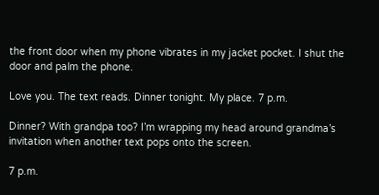the front door when my phone vibrates in my jacket pocket. I shut the door and palm the phone.

Love you. The text reads. Dinner tonight. My place. 7 p.m.

Dinner? With grandpa too? I’m wrapping my head around grandma’s invitation when another text pops onto the screen.

7 p.m.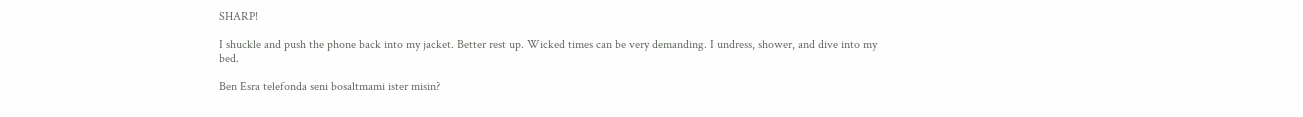SHARP!

I shuckle and push the phone back into my jacket. Better rest up. Wicked times can be very demanding. I undress, shower, and dive into my bed.

Ben Esra telefonda seni bosaltmami ister misin?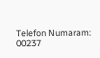Telefon Numaram: 00237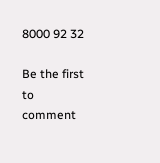8000 92 32

Be the first to comment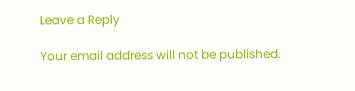Leave a Reply

Your email address will not be published.